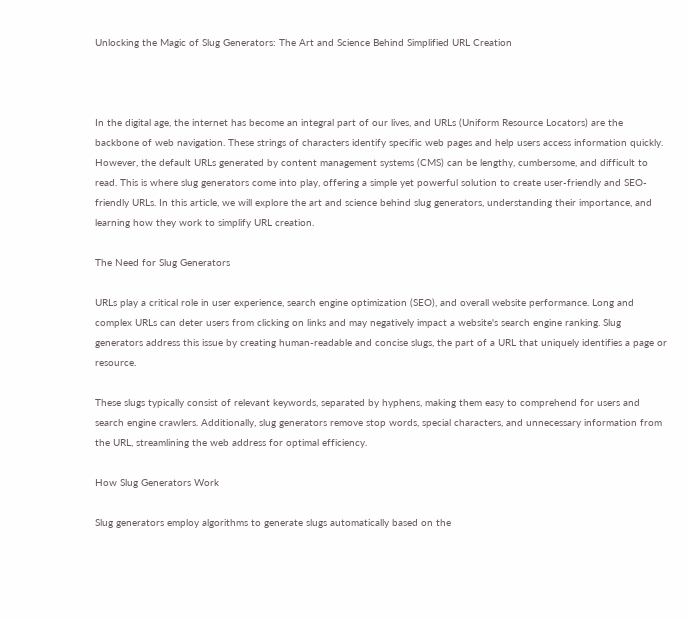Unlocking the Magic of Slug Generators: The Art and Science Behind Simplified URL Creation



In the digital age, the internet has become an integral part of our lives, and URLs (Uniform Resource Locators) are the backbone of web navigation. These strings of characters identify specific web pages and help users access information quickly. However, the default URLs generated by content management systems (CMS) can be lengthy, cumbersome, and difficult to read. This is where slug generators come into play, offering a simple yet powerful solution to create user-friendly and SEO-friendly URLs. In this article, we will explore the art and science behind slug generators, understanding their importance, and learning how they work to simplify URL creation.

The Need for Slug Generators

URLs play a critical role in user experience, search engine optimization (SEO), and overall website performance. Long and complex URLs can deter users from clicking on links and may negatively impact a website's search engine ranking. Slug generators address this issue by creating human-readable and concise slugs, the part of a URL that uniquely identifies a page or resource.

These slugs typically consist of relevant keywords, separated by hyphens, making them easy to comprehend for users and search engine crawlers. Additionally, slug generators remove stop words, special characters, and unnecessary information from the URL, streamlining the web address for optimal efficiency.

How Slug Generators Work

Slug generators employ algorithms to generate slugs automatically based on the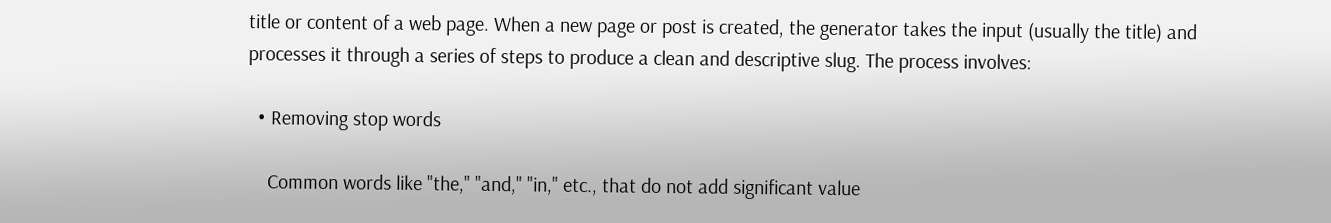title or content of a web page. When a new page or post is created, the generator takes the input (usually the title) and processes it through a series of steps to produce a clean and descriptive slug. The process involves:

  • Removing stop words

    Common words like "the," "and," "in," etc., that do not add significant value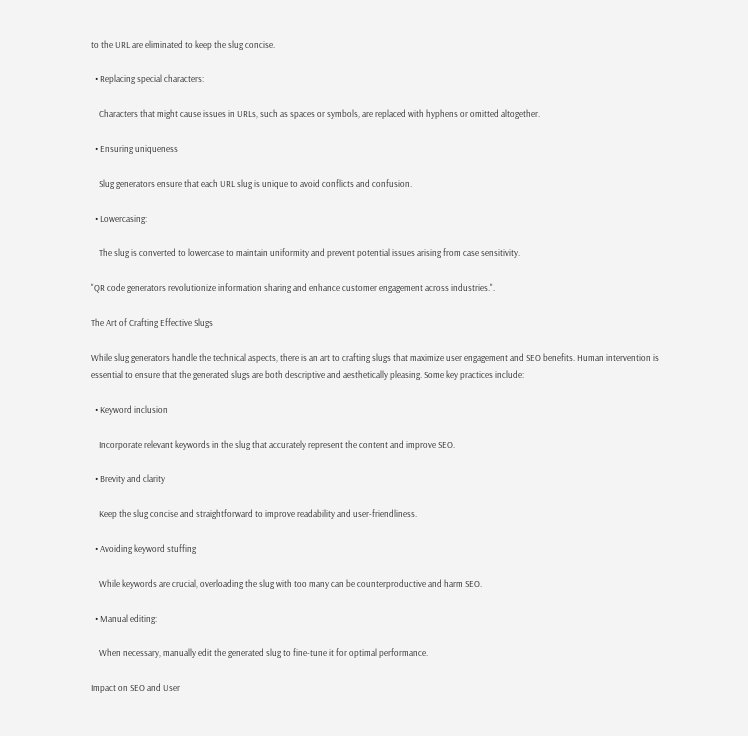to the URL are eliminated to keep the slug concise.

  • Replacing special characters:

    Characters that might cause issues in URLs, such as spaces or symbols, are replaced with hyphens or omitted altogether.

  • Ensuring uniqueness

    Slug generators ensure that each URL slug is unique to avoid conflicts and confusion.

  • Lowercasing:

    The slug is converted to lowercase to maintain uniformity and prevent potential issues arising from case sensitivity.

"QR code generators revolutionize information sharing and enhance customer engagement across industries.".

The Art of Crafting Effective Slugs

While slug generators handle the technical aspects, there is an art to crafting slugs that maximize user engagement and SEO benefits. Human intervention is essential to ensure that the generated slugs are both descriptive and aesthetically pleasing. Some key practices include:

  • Keyword inclusion

    Incorporate relevant keywords in the slug that accurately represent the content and improve SEO.

  • Brevity and clarity

    Keep the slug concise and straightforward to improve readability and user-friendliness.

  • Avoiding keyword stuffing

    While keywords are crucial, overloading the slug with too many can be counterproductive and harm SEO.

  • Manual editing:

    When necessary, manually edit the generated slug to fine-tune it for optimal performance.

Impact on SEO and User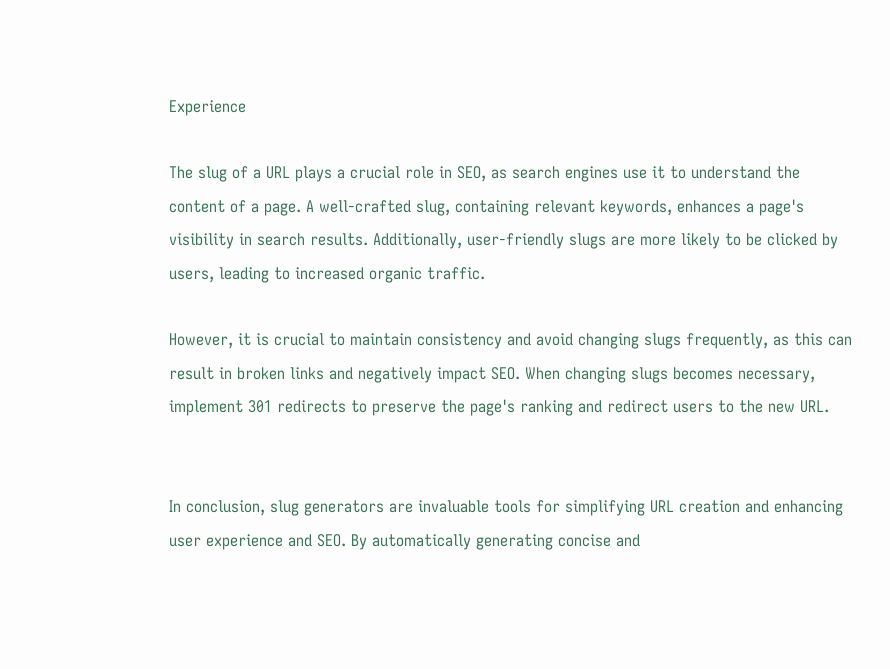Experience

The slug of a URL plays a crucial role in SEO, as search engines use it to understand the content of a page. A well-crafted slug, containing relevant keywords, enhances a page's visibility in search results. Additionally, user-friendly slugs are more likely to be clicked by users, leading to increased organic traffic.

However, it is crucial to maintain consistency and avoid changing slugs frequently, as this can result in broken links and negatively impact SEO. When changing slugs becomes necessary, implement 301 redirects to preserve the page's ranking and redirect users to the new URL.


In conclusion, slug generators are invaluable tools for simplifying URL creation and enhancing user experience and SEO. By automatically generating concise and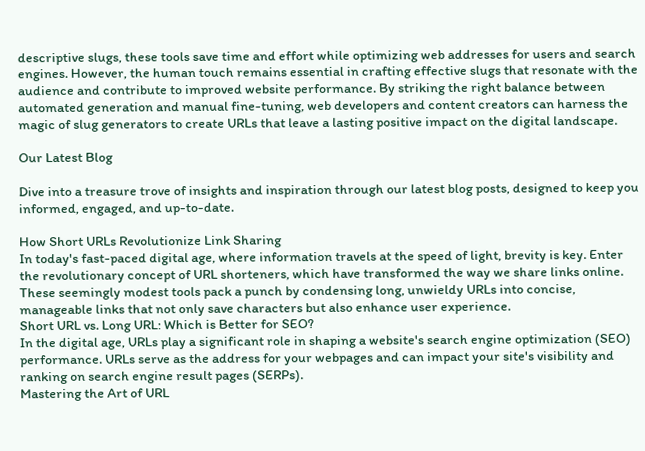descriptive slugs, these tools save time and effort while optimizing web addresses for users and search engines. However, the human touch remains essential in crafting effective slugs that resonate with the audience and contribute to improved website performance. By striking the right balance between automated generation and manual fine-tuning, web developers and content creators can harness the magic of slug generators to create URLs that leave a lasting positive impact on the digital landscape.

Our Latest Blog

Dive into a treasure trove of insights and inspiration through our latest blog posts, designed to keep you informed, engaged, and up-to-date.

How Short URLs Revolutionize Link Sharing
In today's fast-paced digital age, where information travels at the speed of light, brevity is key. Enter the revolutionary concept of URL shorteners, which have transformed the way we share links online. These seemingly modest tools pack a punch by condensing long, unwieldy URLs into concise, manageable links that not only save characters but also enhance user experience.
Short URL vs. Long URL: Which is Better for SEO?
In the digital age, URLs play a significant role in shaping a website's search engine optimization (SEO) performance. URLs serve as the address for your webpages and can impact your site's visibility and ranking on search engine result pages (SERPs).
Mastering the Art of URL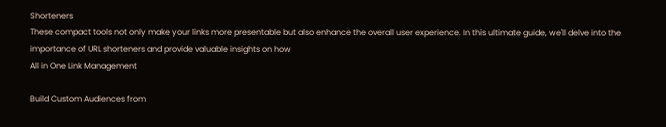Shorteners
These compact tools not only make your links more presentable but also enhance the overall user experience. In this ultimate guide, we'll delve into the importance of URL shorteners and provide valuable insights on how
All in One Link Management

Build Custom Audiences from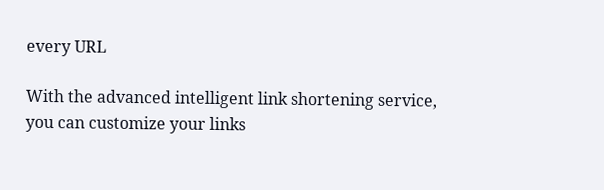every URL

With the advanced intelligent link shortening service, you can customize your links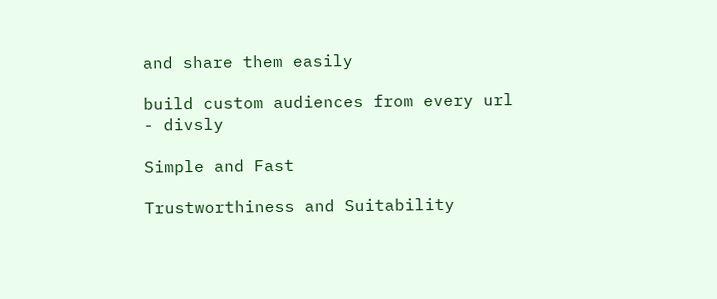and share them easily

build custom audiences from every url - divsly

Simple and Fast

Trustworthiness and Suitability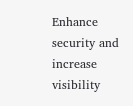Enhance security and increase visibility